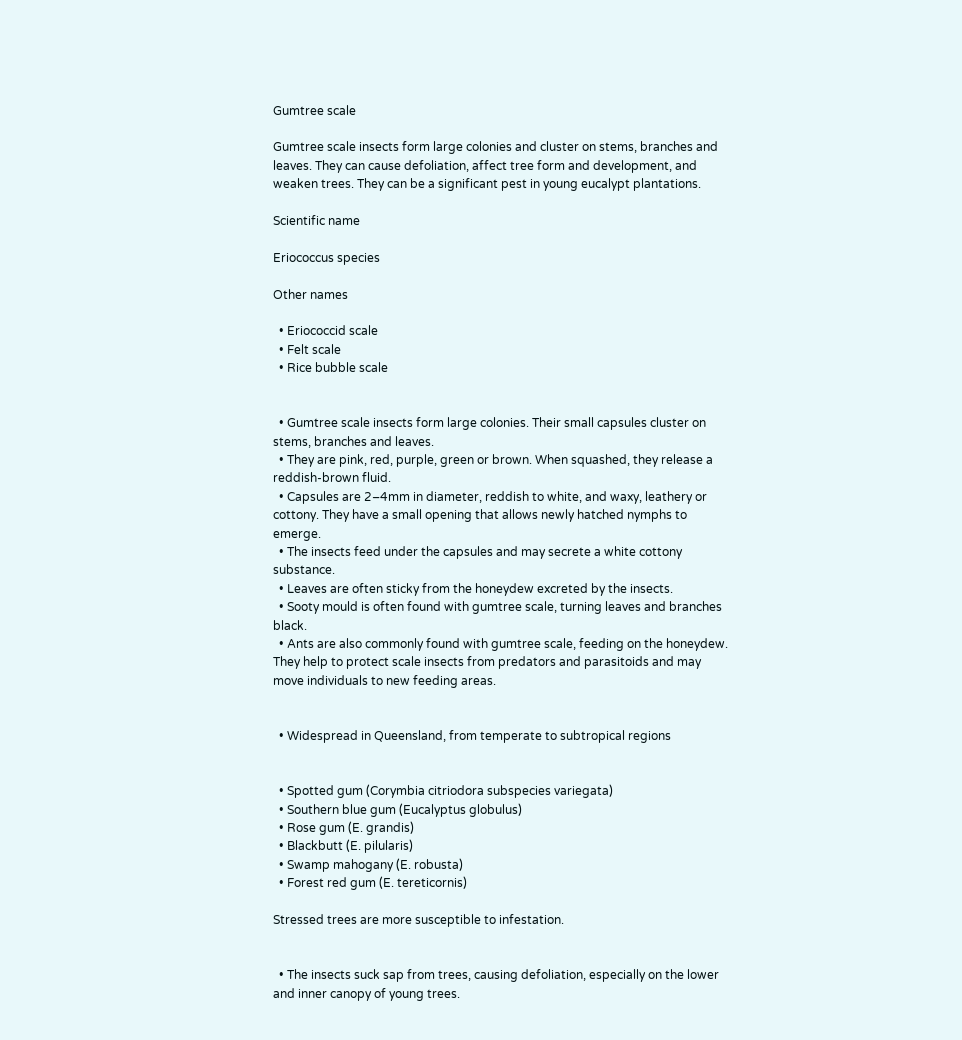Gumtree scale

Gumtree scale insects form large colonies and cluster on stems, branches and leaves. They can cause defoliation, affect tree form and development, and weaken trees. They can be a significant pest in young eucalypt plantations.

Scientific name

Eriococcus species

Other names

  • Eriococcid scale
  • Felt scale
  • Rice bubble scale


  • Gumtree scale insects form large colonies. Their small capsules cluster on stems, branches and leaves.
  • They are pink, red, purple, green or brown. When squashed, they release a reddish-brown fluid.
  • Capsules are 2–4mm in diameter, reddish to white, and waxy, leathery or cottony. They have a small opening that allows newly hatched nymphs to emerge.
  • The insects feed under the capsules and may secrete a white cottony substance.
  • Leaves are often sticky from the honeydew excreted by the insects.
  • Sooty mould is often found with gumtree scale, turning leaves and branches black.
  • Ants are also commonly found with gumtree scale, feeding on the honeydew. They help to protect scale insects from predators and parasitoids and may move individuals to new feeding areas.


  • Widespread in Queensland, from temperate to subtropical regions


  • Spotted gum (Corymbia citriodora subspecies variegata)
  • Southern blue gum (Eucalyptus globulus)
  • Rose gum (E. grandis)
  • Blackbutt (E. pilularis)
  • Swamp mahogany (E. robusta)
  • Forest red gum (E. tereticornis)

Stressed trees are more susceptible to infestation.


  • The insects suck sap from trees, causing defoliation, especially on the lower and inner canopy of young trees.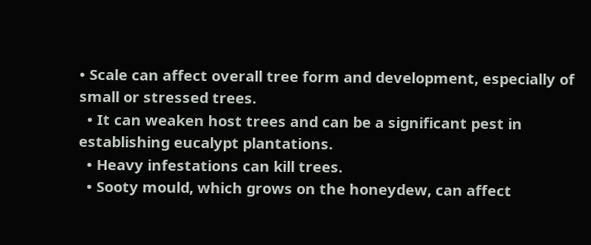• Scale can affect overall tree form and development, especially of small or stressed trees.
  • It can weaken host trees and can be a significant pest in establishing eucalypt plantations.
  • Heavy infestations can kill trees.
  • Sooty mould, which grows on the honeydew, can affect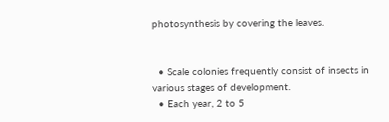photosynthesis by covering the leaves.


  • Scale colonies frequently consist of insects in various stages of development.
  • Each year, 2 to 5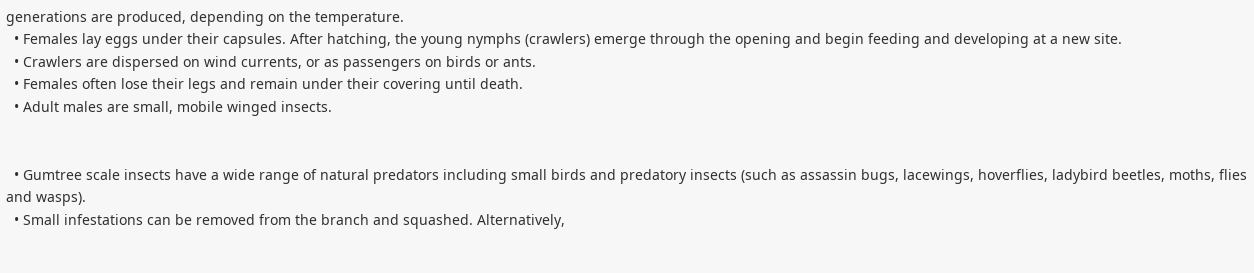generations are produced, depending on the temperature.
  • Females lay eggs under their capsules. After hatching, the young nymphs (crawlers) emerge through the opening and begin feeding and developing at a new site.
  • Crawlers are dispersed on wind currents, or as passengers on birds or ants.
  • Females often lose their legs and remain under their covering until death.
  • Adult males are small, mobile winged insects.


  • Gumtree scale insects have a wide range of natural predators including small birds and predatory insects (such as assassin bugs, lacewings, hoverflies, ladybird beetles, moths, flies and wasps).
  • Small infestations can be removed from the branch and squashed. Alternatively,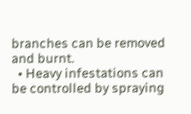branches can be removed and burnt.
  • Heavy infestations can be controlled by spraying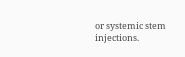or systemic stem injections.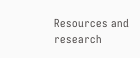Resources and research